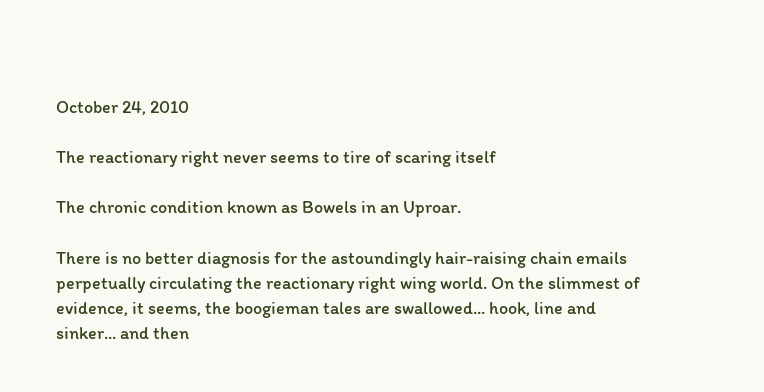October 24, 2010

The reactionary right never seems to tire of scaring itself

The chronic condition known as Bowels in an Uproar.

There is no better diagnosis for the astoundingly hair-raising chain emails perpetually circulating the reactionary right wing world. On the slimmest of evidence, it seems, the boogieman tales are swallowed... hook, line and sinker... and then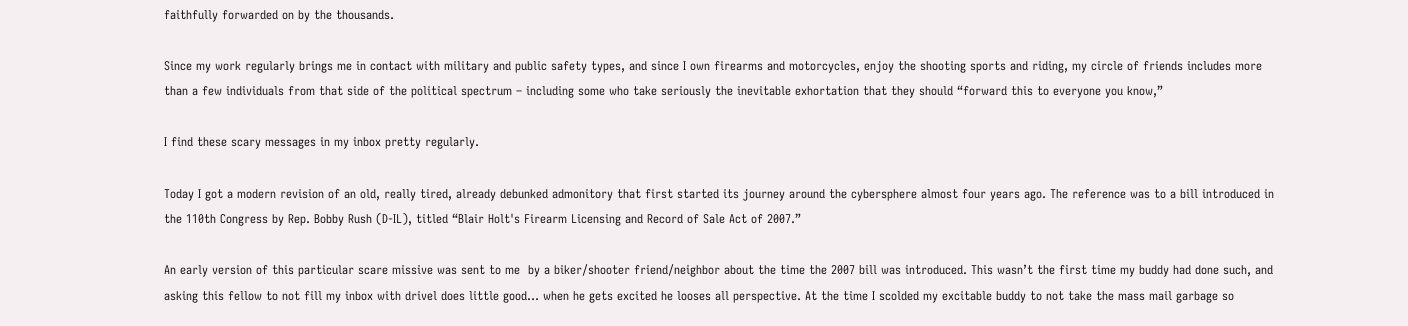faithfully forwarded on by the thousands.

Since my work regularly brings me in contact with military and public safety types, and since I own firearms and motorcycles, enjoy the shooting sports and riding, my circle of friends includes more than a few individuals from that side of the political spectrum – including some who take seriously the inevitable exhortation that they should “forward this to everyone you know,”

I find these scary messages in my inbox pretty regularly.

Today I got a modern revision of an old, really tired, already debunked admonitory that first started its journey around the cybersphere almost four years ago. The reference was to a bill introduced in the 110th Congress by Rep. Bobby Rush (D-IL), titled “Blair Holt's Firearm Licensing and Record of Sale Act of 2007.”

An early version of this particular scare missive was sent to me  by a biker/shooter friend/neighbor about the time the 2007 bill was introduced. This wasn’t the first time my buddy had done such, and asking this fellow to not fill my inbox with drivel does little good… when he gets excited he looses all perspective. At the time I scolded my excitable buddy to not take the mass mail garbage so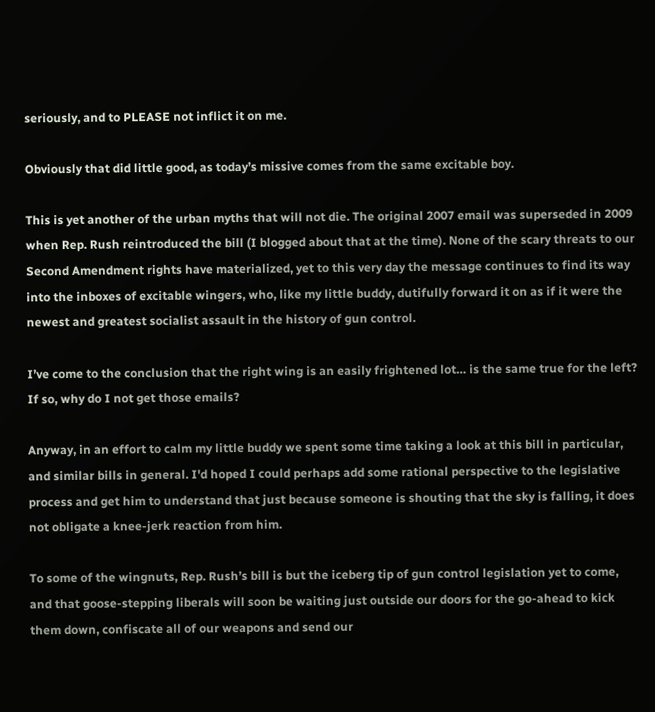seriously, and to PLEASE not inflict it on me.

Obviously that did little good, as today’s missive comes from the same excitable boy.

This is yet another of the urban myths that will not die. The original 2007 email was superseded in 2009 when Rep. Rush reintroduced the bill (I blogged about that at the time). None of the scary threats to our Second Amendment rights have materialized, yet to this very day the message continues to find its way into the inboxes of excitable wingers, who, like my little buddy, dutifully forward it on as if it were the newest and greatest socialist assault in the history of gun control.

I’ve come to the conclusion that the right wing is an easily frightened lot… is the same true for the left? If so, why do I not get those emails?

Anyway, in an effort to calm my little buddy we spent some time taking a look at this bill in particular, and similar bills in general. I'd hoped I could perhaps add some rational perspective to the legislative process and get him to understand that just because someone is shouting that the sky is falling, it does not obligate a knee-jerk reaction from him.

To some of the wingnuts, Rep. Rush’s bill is but the iceberg tip of gun control legislation yet to come, and that goose-stepping liberals will soon be waiting just outside our doors for the go-ahead to kick them down, confiscate all of our weapons and send our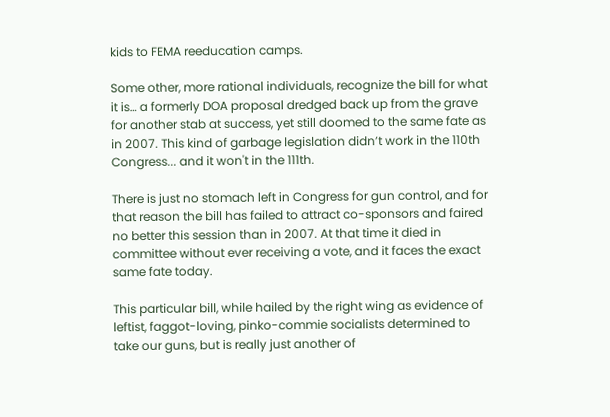kids to FEMA reeducation camps.

Some other, more rational individuals, recognize the bill for what it is… a formerly DOA proposal dredged back up from the grave for another stab at success, yet still doomed to the same fate as in 2007. This kind of garbage legislation didn’t work in the 110th Congress... and it won't in the 111th.

There is just no stomach left in Congress for gun control, and for that reason the bill has failed to attract co-sponsors and faired no better this session than in 2007. At that time it died in committee without ever receiving a vote, and it faces the exact same fate today.

This particular bill, while hailed by the right wing as evidence of leftist, faggot-loving, pinko-commie socialists determined to take our guns, but is really just another of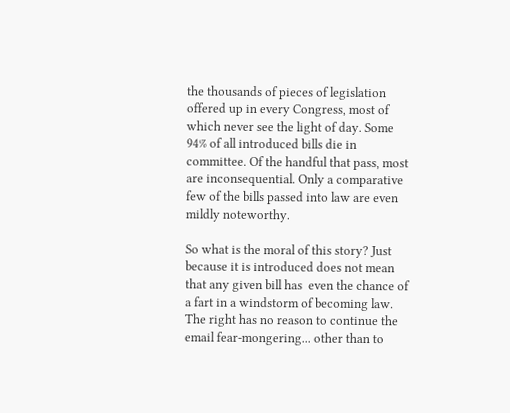the thousands of pieces of legislation offered up in every Congress, most of which never see the light of day. Some 94% of all introduced bills die in committee. Of the handful that pass, most are inconsequential. Only a comparative few of the bills passed into law are even mildly noteworthy.

So what is the moral of this story? Just because it is introduced does not mean that any given bill has  even the chance of a fart in a windstorm of becoming law. The right has no reason to continue the email fear-mongering... other than to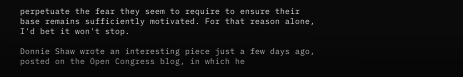perpetuate the fear they seem to require to ensure their base remains sufficiently motivated. For that reason alone, I'd bet it won't stop.

Donnie Shaw wrote an interesting piece just a few days ago, posted on the Open Congress blog, in which he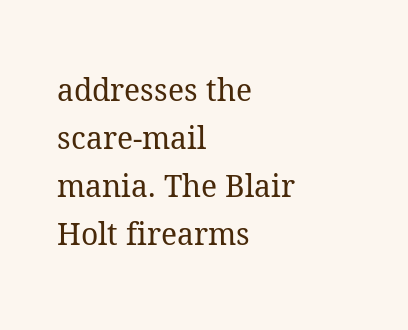addresses the scare-mail mania. The Blair Holt firearms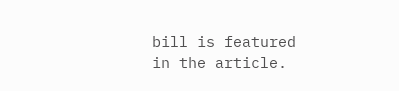bill is featured in the article.